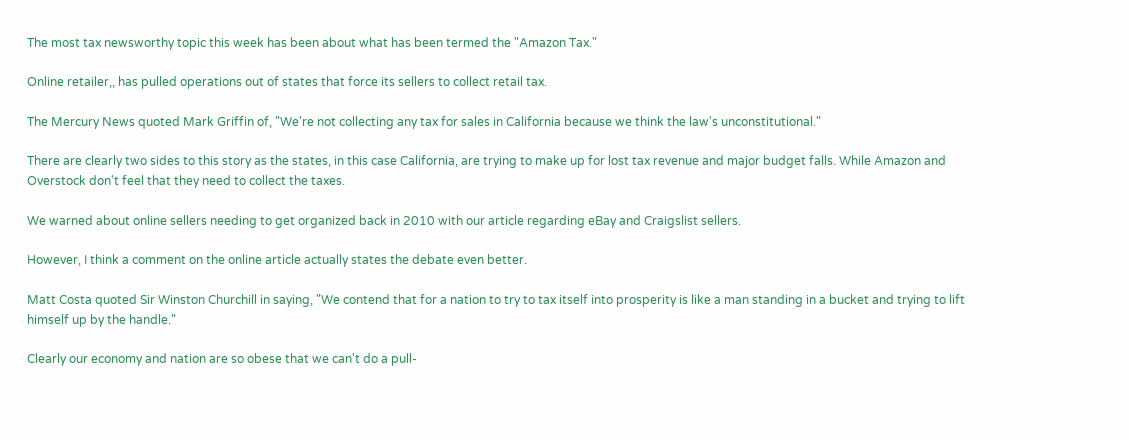The most tax newsworthy topic this week has been about what has been termed the "Amazon Tax."

Online retailer,, has pulled operations out of states that force its sellers to collect retail tax.

The Mercury News quoted Mark Griffin of, "We're not collecting any tax for sales in California because we think the law's unconstitutional."

There are clearly two sides to this story as the states, in this case California, are trying to make up for lost tax revenue and major budget falls. While Amazon and Overstock don't feel that they need to collect the taxes.

We warned about online sellers needing to get organized back in 2010 with our article regarding eBay and Craigslist sellers.

However, I think a comment on the online article actually states the debate even better.

Matt Costa quoted Sir Winston Churchill in saying, "We contend that for a nation to try to tax itself into prosperity is like a man standing in a bucket and trying to lift himself up by the handle."

Clearly our economy and nation are so obese that we can't do a pull-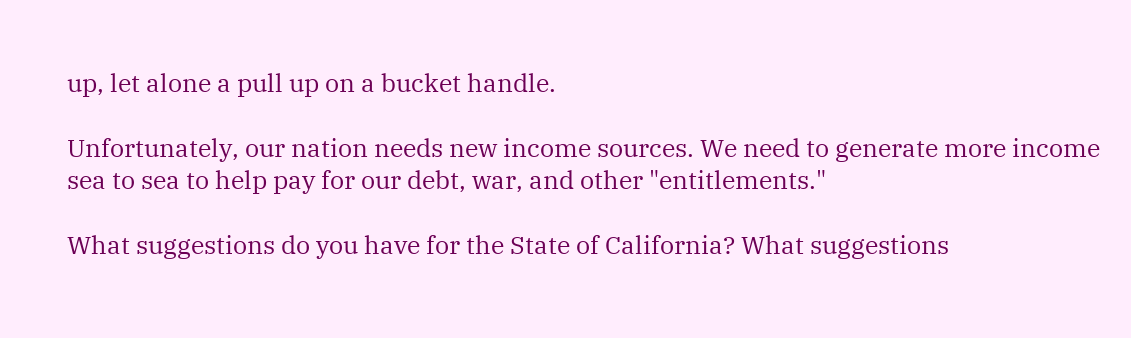up, let alone a pull up on a bucket handle.

Unfortunately, our nation needs new income sources. We need to generate more income sea to sea to help pay for our debt, war, and other "entitlements."

What suggestions do you have for the State of California? What suggestions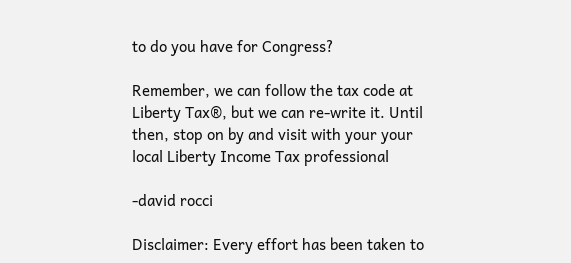to do you have for Congress?

Remember, we can follow the tax code at Liberty Tax®, but we can re-write it. Until then, stop on by and visit with your your local Liberty Income Tax professional

-david rocci

Disclaimer: Every effort has been taken to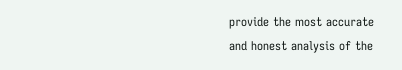provide the most accurate and honest analysis of the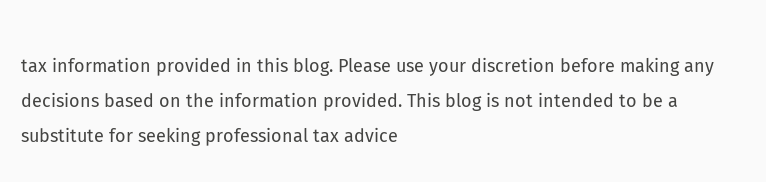tax information provided in this blog. Please use your discretion before making any decisions based on the information provided. This blog is not intended to be a substitute for seeking professional tax advice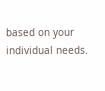based on your individual needs.